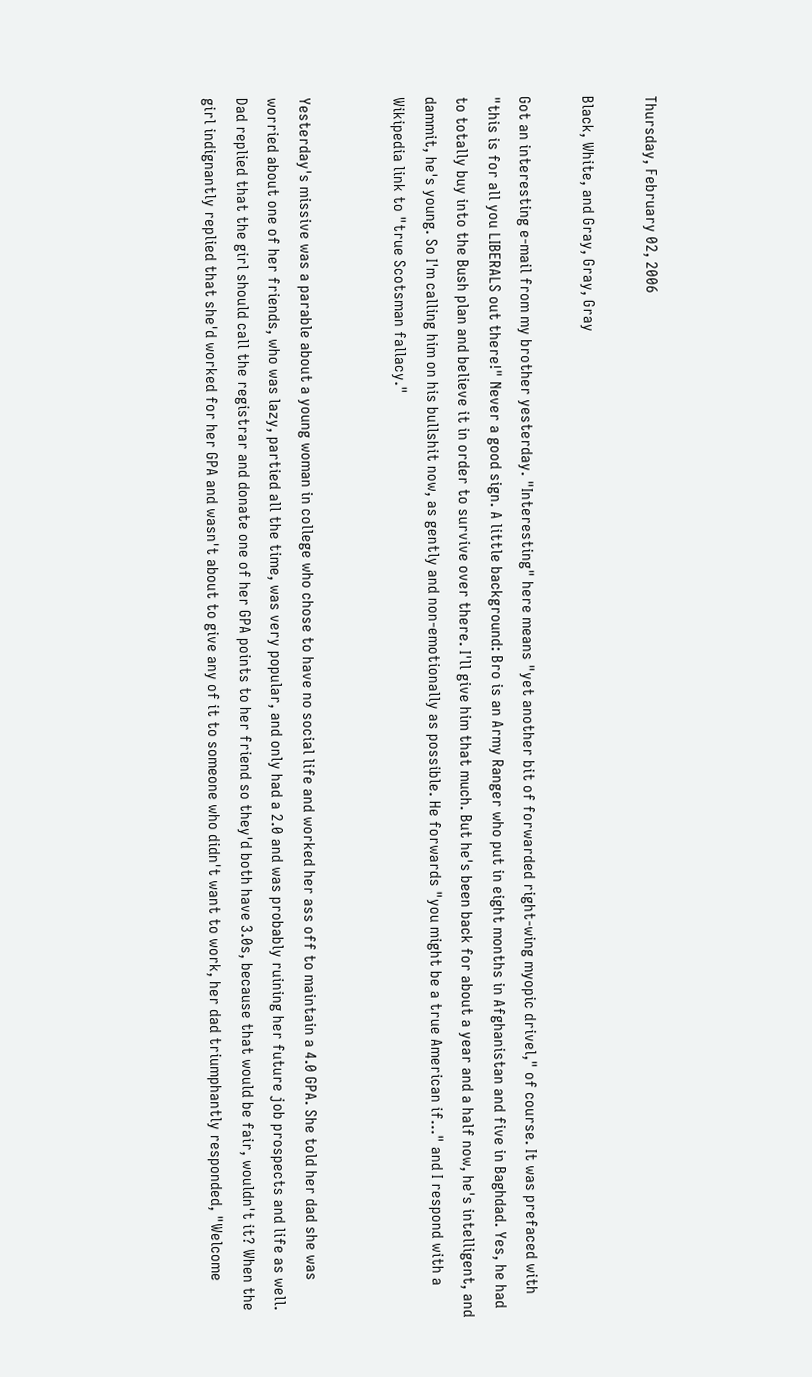Thursday, February 02, 2006

Black, White, and Gray, Gray, Gray

Got an interesting e-mail from my brother yesterday. "Interesting" here means "yet another bit of forwarded right-wing myopic drivel," of course. It was prefaced with "this is for all you LIBERALS out there!" Never a good sign. A little background: Bro is an Army Ranger who put in eight months in Afghanistan and five in Baghdad. Yes, he had to totally buy into the Bush plan and believe it in order to survive over there. I'll give him that much. But he's been back for about a year and a half now, he's intelligent, and dammit, he's young. So I'm calling him on his bullshit now, as gently and non-emotionally as possible. He forwards "you might be a true American if..." and I respond with a Wikipedia link to "true Scotsman fallacy."


Yesterday's missive was a parable about a young woman in college who chose to have no social life and worked her ass off to maintain a 4.0 GPA. She told her dad she was worried about one of her friends, who was lazy, partied all the time, was very popular, and only had a 2.0 and was probably ruining her future job prospects and life as well. Dad replied that the girl should call the registrar and donate one of her GPA points to her friend so they'd both have 3.0s, because that would be fair, wouldn't it? When the girl indignantly replied that she'd worked for her GPA and wasn't about to give any of it to someone who didn't want to work, her dad triumphantly responded, "Welcome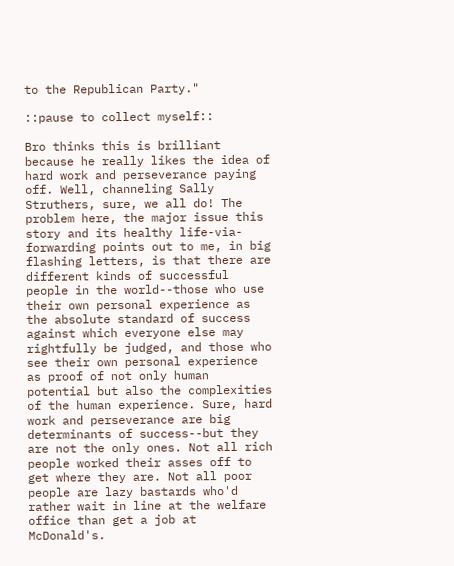to the Republican Party."

::pause to collect myself::

Bro thinks this is brilliant because he really likes the idea of hard work and perseverance paying off. Well, channeling Sally Struthers, sure, we all do! The problem here, the major issue this story and its healthy life-via-forwarding points out to me, in big flashing letters, is that there are different kinds of successful people in the world--those who use their own personal experience as the absolute standard of success against which everyone else may rightfully be judged, and those who see their own personal experience as proof of not only human potential but also the complexities of the human experience. Sure, hard work and perseverance are big determinants of success--but they are not the only ones. Not all rich people worked their asses off to get where they are. Not all poor people are lazy bastards who'd rather wait in line at the welfare office than get a job at McDonald's.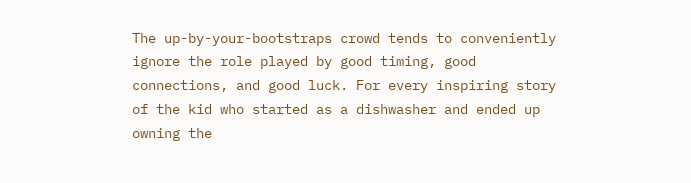The up-by-your-bootstraps crowd tends to conveniently ignore the role played by good timing, good connections, and good luck. For every inspiring story of the kid who started as a dishwasher and ended up owning the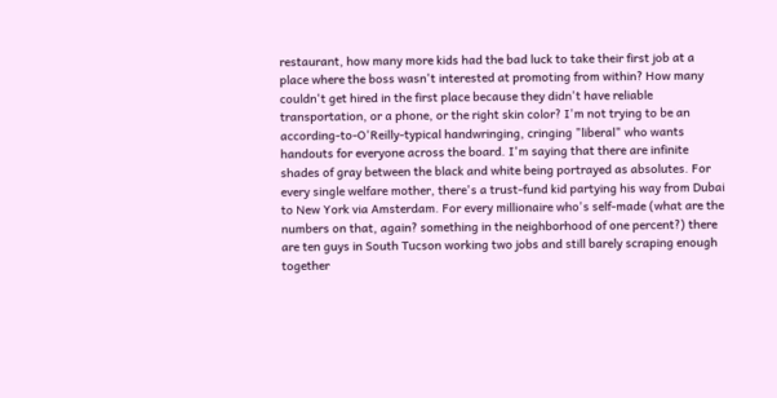restaurant, how many more kids had the bad luck to take their first job at a place where the boss wasn't interested at promoting from within? How many couldn't get hired in the first place because they didn't have reliable transportation, or a phone, or the right skin color? I'm not trying to be an according-to-O'Reilly-typical handwringing, cringing "liberal" who wants handouts for everyone across the board. I'm saying that there are infinite shades of gray between the black and white being portrayed as absolutes. For every single welfare mother, there's a trust-fund kid partying his way from Dubai to New York via Amsterdam. For every millionaire who's self-made (what are the numbers on that, again? something in the neighborhood of one percent?) there are ten guys in South Tucson working two jobs and still barely scraping enough together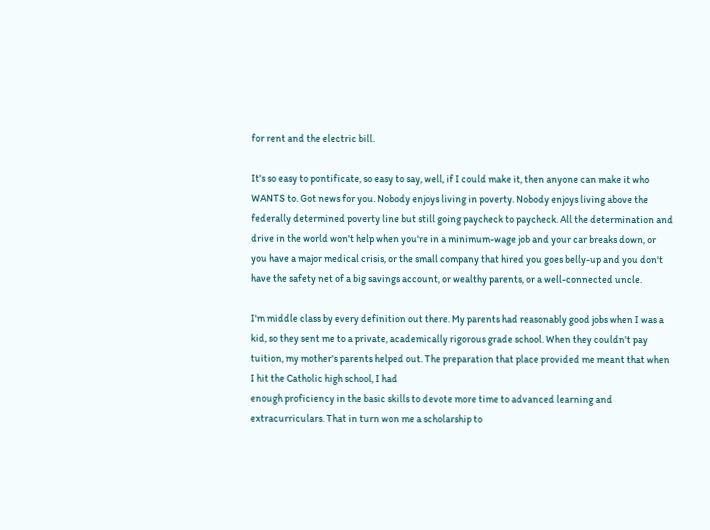for rent and the electric bill.

It's so easy to pontificate, so easy to say, well, if I could make it, then anyone can make it who WANTS to. Got news for you. Nobody enjoys living in poverty. Nobody enjoys living above the federally determined poverty line but still going paycheck to paycheck. All the determination and drive in the world won't help when you're in a minimum-wage job and your car breaks down, or you have a major medical crisis, or the small company that hired you goes belly-up and you don't have the safety net of a big savings account, or wealthy parents, or a well-connected uncle.

I'm middle class by every definition out there. My parents had reasonably good jobs when I was a kid, so they sent me to a private, academically rigorous grade school. When they couldn't pay tuition, my mother's parents helped out. The preparation that place provided me meant that when I hit the Catholic high school, I had
enough proficiency in the basic skills to devote more time to advanced learning and extracurriculars. That in turn won me a scholarship to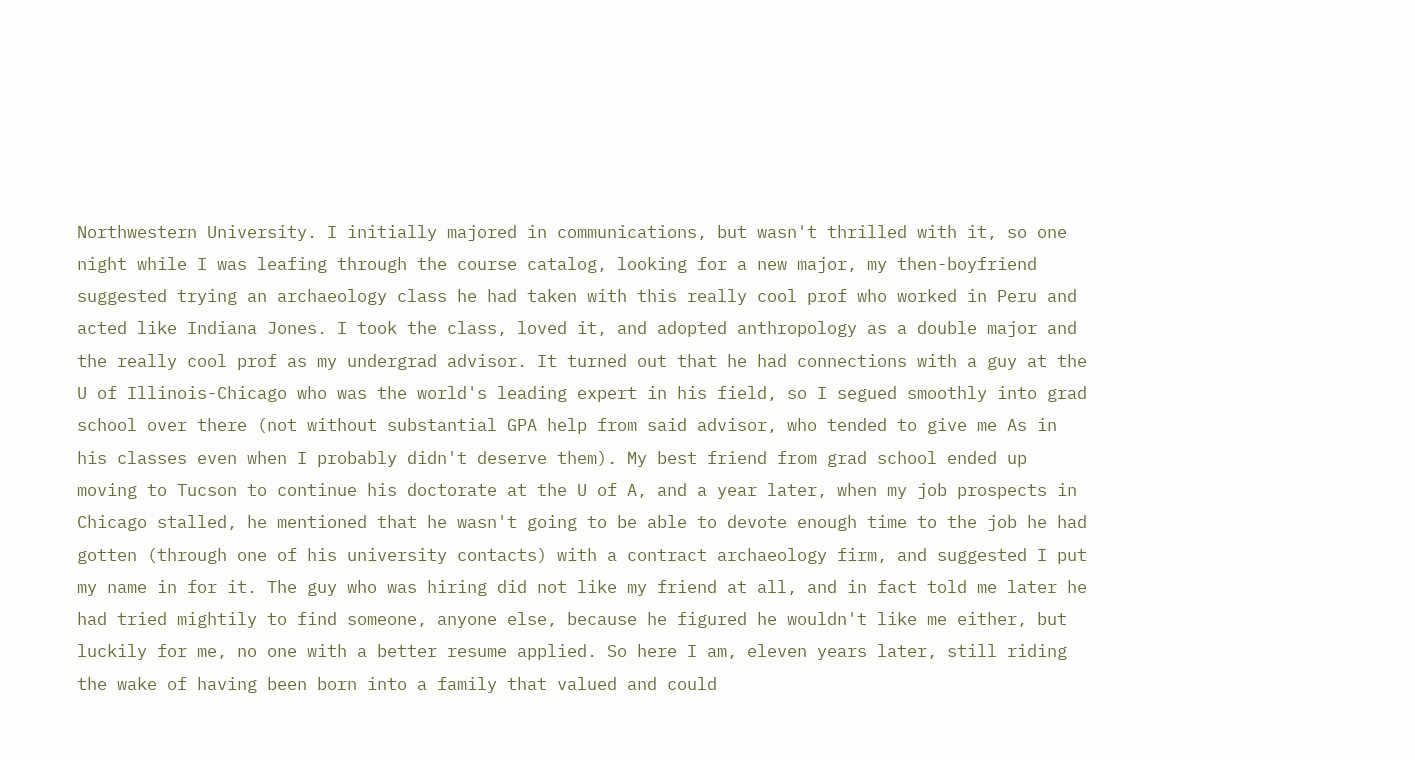Northwestern University. I initially majored in communications, but wasn't thrilled with it, so one night while I was leafing through the course catalog, looking for a new major, my then-boyfriend suggested trying an archaeology class he had taken with this really cool prof who worked in Peru and acted like Indiana Jones. I took the class, loved it, and adopted anthropology as a double major and the really cool prof as my undergrad advisor. It turned out that he had connections with a guy at the U of Illinois-Chicago who was the world's leading expert in his field, so I segued smoothly into grad school over there (not without substantial GPA help from said advisor, who tended to give me As in his classes even when I probably didn't deserve them). My best friend from grad school ended up moving to Tucson to continue his doctorate at the U of A, and a year later, when my job prospects in Chicago stalled, he mentioned that he wasn't going to be able to devote enough time to the job he had gotten (through one of his university contacts) with a contract archaeology firm, and suggested I put my name in for it. The guy who was hiring did not like my friend at all, and in fact told me later he had tried mightily to find someone, anyone else, because he figured he wouldn't like me either, but luckily for me, no one with a better resume applied. So here I am, eleven years later, still riding the wake of having been born into a family that valued and could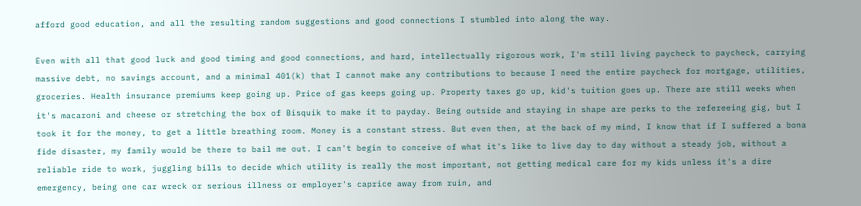afford good education, and all the resulting random suggestions and good connections I stumbled into along the way.

Even with all that good luck and good timing and good connections, and hard, intellectually rigorous work, I'm still living paycheck to paycheck, carrying massive debt, no savings account, and a minimal 401(k) that I cannot make any contributions to because I need the entire paycheck for mortgage, utilities, groceries. Health insurance premiums keep going up. Price of gas keeps going up. Property taxes go up, kid's tuition goes up. There are still weeks when it's macaroni and cheese or stretching the box of Bisquik to make it to payday. Being outside and staying in shape are perks to the refereeing gig, but I took it for the money, to get a little breathing room. Money is a constant stress. But even then, at the back of my mind, I know that if I suffered a bona fide disaster, my family would be there to bail me out. I can't begin to conceive of what it's like to live day to day without a steady job, without a reliable ride to work, juggling bills to decide which utility is really the most important, not getting medical care for my kids unless it's a dire emergency, being one car wreck or serious illness or employer's caprice away from ruin, and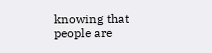knowing that people are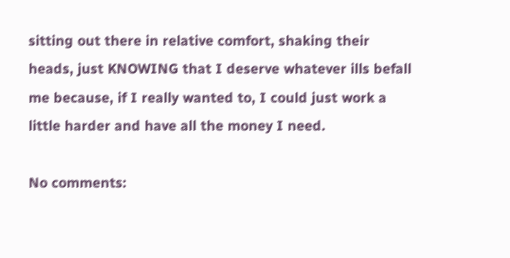sitting out there in relative comfort, shaking their heads, just KNOWING that I deserve whatever ills befall me because, if I really wanted to, I could just work a little harder and have all the money I need.

No comments: